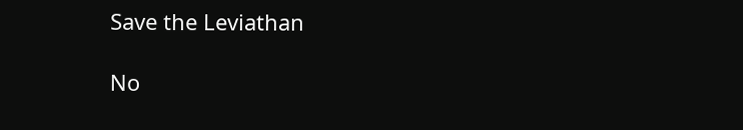Save the Leviathan

No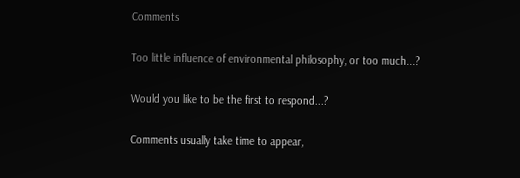Comments

Too little influence of environmental philosophy, or too much...?

Would you like to be the first to respond...?

Comments usually take time to appear,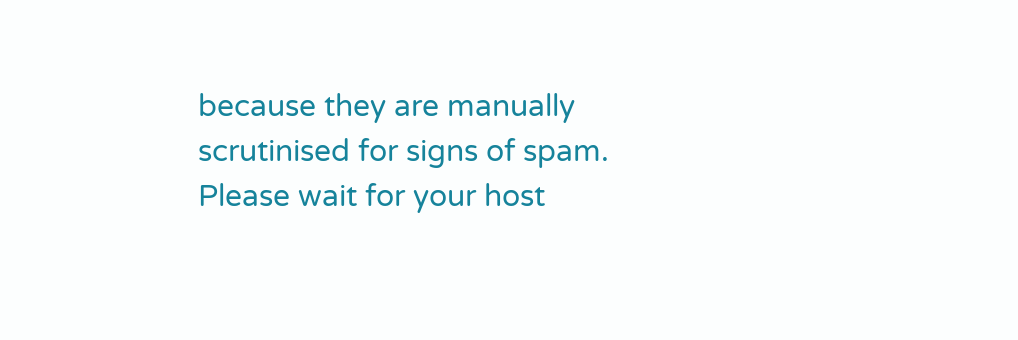because they are manually scrutinised for signs of spam. Please wait for your host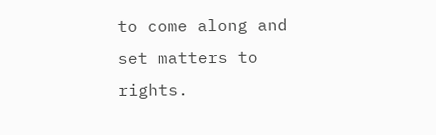to come along and set matters to rights.